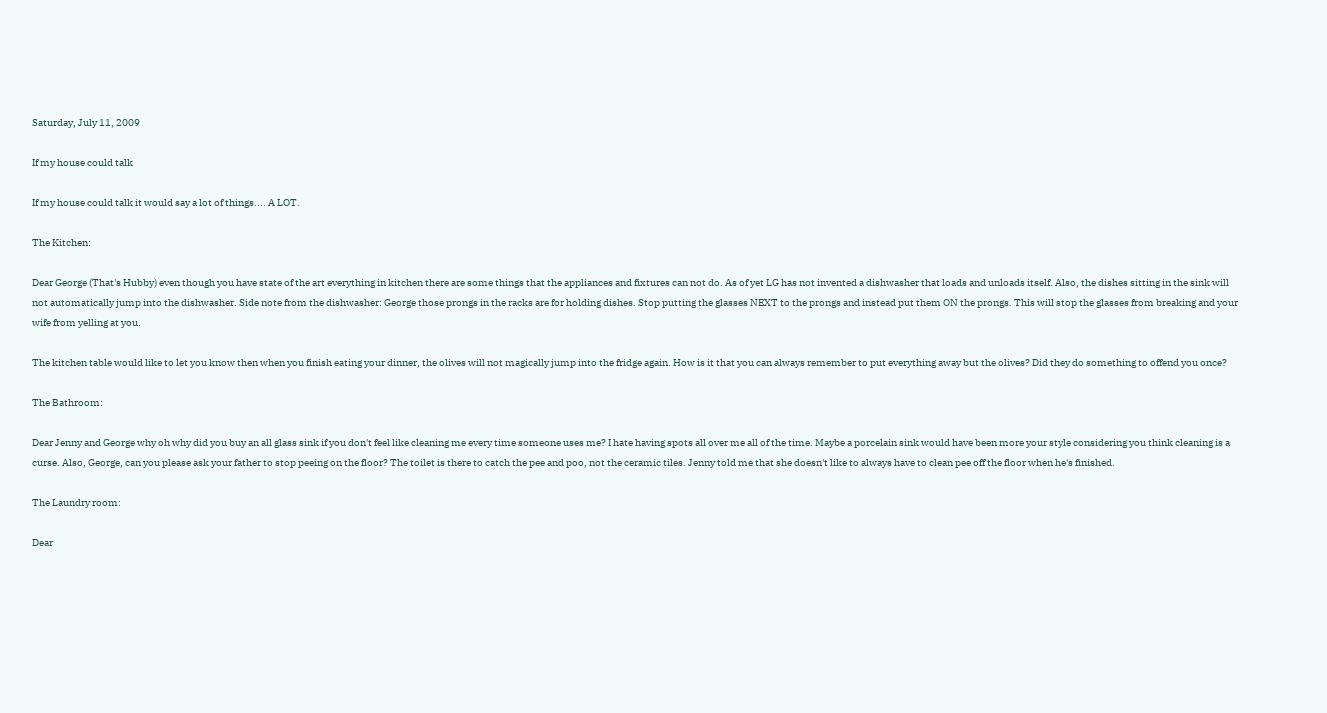Saturday, July 11, 2009

If my house could talk

If my house could talk it would say a lot of things.... A LOT.

The Kitchen:

Dear George (That's Hubby) even though you have state of the art everything in kitchen there are some things that the appliances and fixtures can not do. As of yet LG has not invented a dishwasher that loads and unloads itself. Also, the dishes sitting in the sink will not automatically jump into the dishwasher. Side note from the dishwasher: George those prongs in the racks are for holding dishes. Stop putting the glasses NEXT to the prongs and instead put them ON the prongs. This will stop the glasses from breaking and your wife from yelling at you.

The kitchen table would like to let you know then when you finish eating your dinner, the olives will not magically jump into the fridge again. How is it that you can always remember to put everything away but the olives? Did they do something to offend you once?

The Bathroom:

Dear Jenny and George why oh why did you buy an all glass sink if you don't feel like cleaning me every time someone uses me? I hate having spots all over me all of the time. Maybe a porcelain sink would have been more your style considering you think cleaning is a curse. Also, George, can you please ask your father to stop peeing on the floor? The toilet is there to catch the pee and poo, not the ceramic tiles. Jenny told me that she doesn't like to always have to clean pee off the floor when he's finished.

The Laundry room:

Dear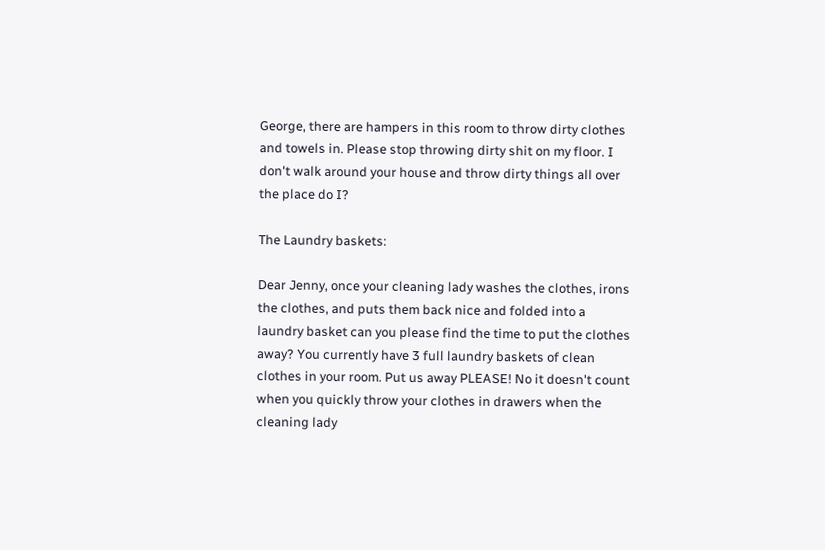George, there are hampers in this room to throw dirty clothes and towels in. Please stop throwing dirty shit on my floor. I don't walk around your house and throw dirty things all over the place do I?

The Laundry baskets:

Dear Jenny, once your cleaning lady washes the clothes, irons the clothes, and puts them back nice and folded into a laundry basket can you please find the time to put the clothes away? You currently have 3 full laundry baskets of clean clothes in your room. Put us away PLEASE! No it doesn't count when you quickly throw your clothes in drawers when the cleaning lady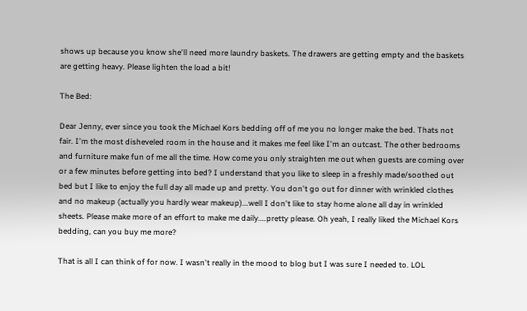shows up because you know she'll need more laundry baskets. The drawers are getting empty and the baskets are getting heavy. Please lighten the load a bit!

The Bed:

Dear Jenny, ever since you took the Michael Kors bedding off of me you no longer make the bed. Thats not fair. I'm the most disheveled room in the house and it makes me feel like I'm an outcast. The other bedrooms and furniture make fun of me all the time. How come you only straighten me out when guests are coming over or a few minutes before getting into bed? I understand that you like to sleep in a freshly made/soothed out bed but I like to enjoy the full day all made up and pretty. You don't go out for dinner with wrinkled clothes and no makeup (actually you hardly wear makeup)...well I don't like to stay home alone all day in wrinkled sheets. Please make more of an effort to make me daily....pretty please. Oh yeah, I really liked the Michael Kors bedding, can you buy me more?

That is all I can think of for now. I wasn't really in the mood to blog but I was sure I needed to. LOL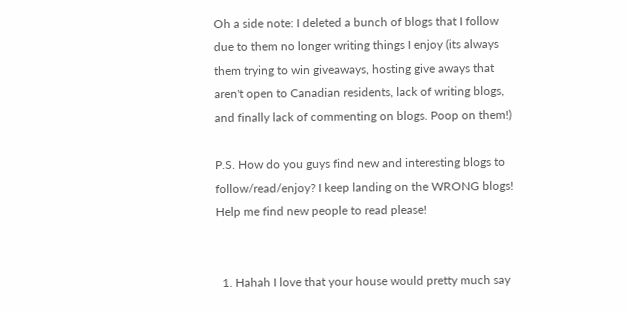Oh a side note: I deleted a bunch of blogs that I follow due to them no longer writing things I enjoy (its always them trying to win giveaways, hosting give aways that aren't open to Canadian residents, lack of writing blogs, and finally lack of commenting on blogs. Poop on them!)

P.S. How do you guys find new and interesting blogs to follow/read/enjoy? I keep landing on the WRONG blogs! Help me find new people to read please!


  1. Hahah I love that your house would pretty much say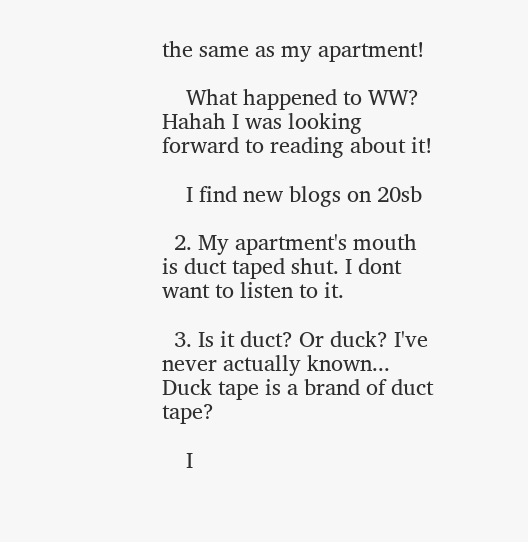the same as my apartment!

    What happened to WW? Hahah I was looking forward to reading about it!

    I find new blogs on 20sb

  2. My apartment's mouth is duct taped shut. I dont want to listen to it.

  3. Is it duct? Or duck? I've never actually known... Duck tape is a brand of duct tape?

    I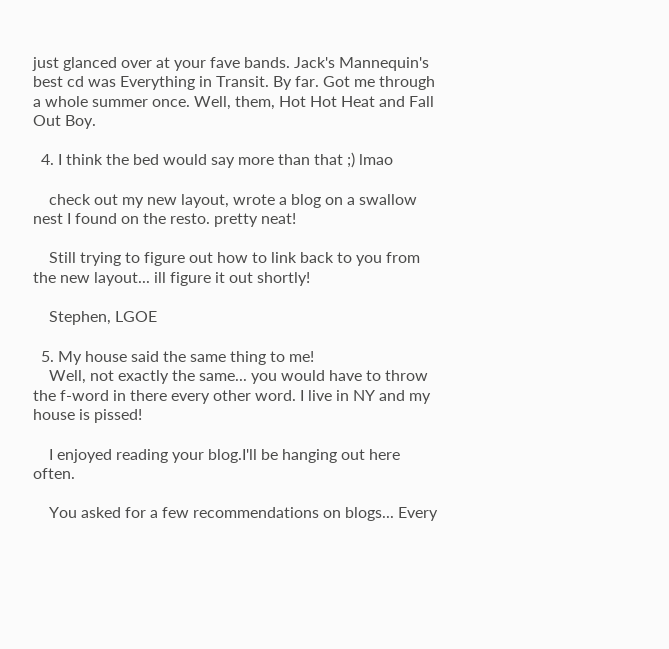just glanced over at your fave bands. Jack's Mannequin's best cd was Everything in Transit. By far. Got me through a whole summer once. Well, them, Hot Hot Heat and Fall Out Boy.

  4. I think the bed would say more than that ;) lmao

    check out my new layout, wrote a blog on a swallow nest I found on the resto. pretty neat!

    Still trying to figure out how to link back to you from the new layout... ill figure it out shortly!

    Stephen, LGOE

  5. My house said the same thing to me!
    Well, not exactly the same... you would have to throw the f-word in there every other word. I live in NY and my house is pissed!

    I enjoyed reading your blog.I'll be hanging out here often.

    You asked for a few recommendations on blogs... Every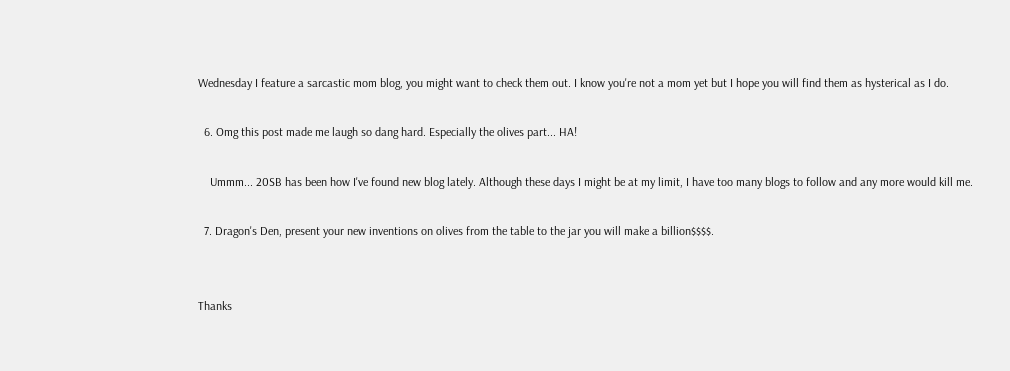Wednesday I feature a sarcastic mom blog, you might want to check them out. I know you're not a mom yet but I hope you will find them as hysterical as I do.

  6. Omg this post made me laugh so dang hard. Especially the olives part... HA!

    Ummm... 20SB has been how I've found new blog lately. Although these days I might be at my limit, I have too many blogs to follow and any more would kill me.

  7. Dragon's Den, present your new inventions on olives from the table to the jar you will make a billion$$$$.


Thanks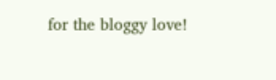for the bloggy love!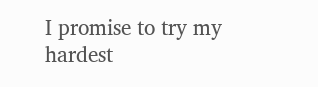I promise to try my hardest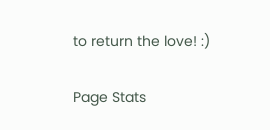to return the love! :)

Page Stats